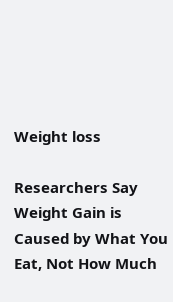Weight loss

Researchers Say Weight Gain is Caused by What You Eat, Not How Much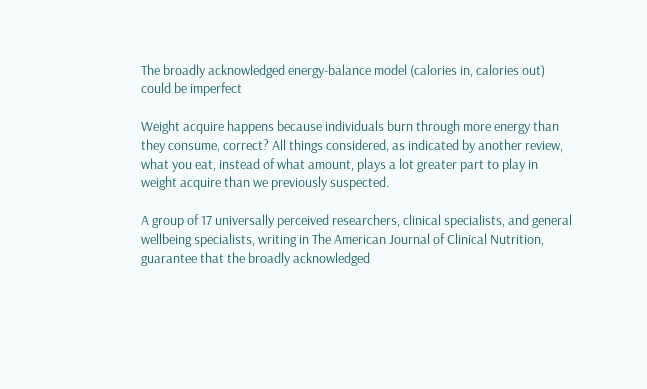The broadly acknowledged energy-balance model (calories in, calories out) could be imperfect

Weight acquire happens because individuals burn through more energy than they consume, correct? All things considered, as indicated by another review, what you eat, instead of what amount, plays a lot greater part to play in weight acquire than we previously suspected.

A group of 17 universally perceived researchers, clinical specialists, and general wellbeing specialists, writing in The American Journal of Clinical Nutrition, guarantee that the broadly acknowledged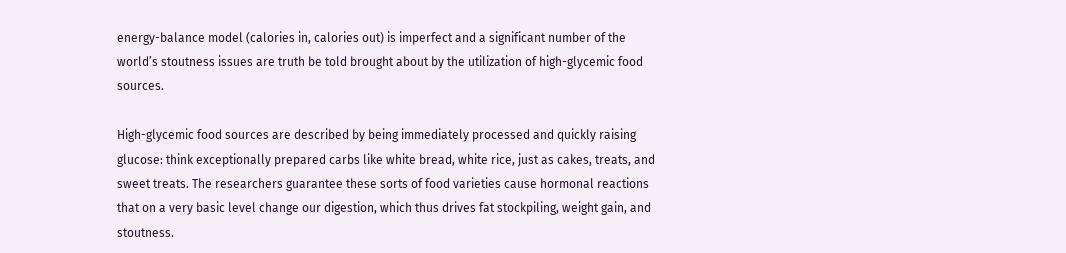energy-balance model (calories in, calories out) is imperfect and a significant number of the world’s stoutness issues are truth be told brought about by the utilization of high-glycemic food sources.

High-glycemic food sources are described by being immediately processed and quickly raising glucose: think exceptionally prepared carbs like white bread, white rice, just as cakes, treats, and sweet treats. The researchers guarantee these sorts of food varieties cause hormonal reactions that on a very basic level change our digestion, which thus drives fat stockpiling, weight gain, and stoutness.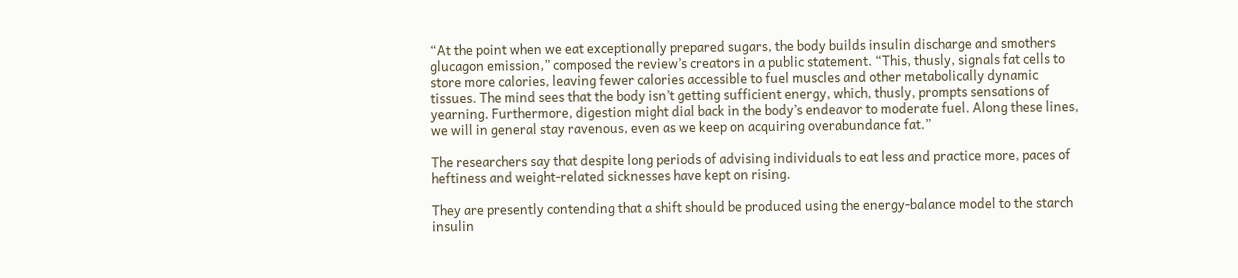“At the point when we eat exceptionally prepared sugars, the body builds insulin discharge and smothers glucagon emission,” composed the review’s creators in a public statement. “This, thusly, signals fat cells to store more calories, leaving fewer calories accessible to fuel muscles and other metabolically dynamic tissues. The mind sees that the body isn’t getting sufficient energy, which, thusly, prompts sensations of yearning. Furthermore, digestion might dial back in the body’s endeavor to moderate fuel. Along these lines, we will in general stay ravenous, even as we keep on acquiring overabundance fat.”

The researchers say that despite long periods of advising individuals to eat less and practice more, paces of heftiness and weight-related sicknesses have kept on rising.

They are presently contending that a shift should be produced using the energy-balance model to the starch insulin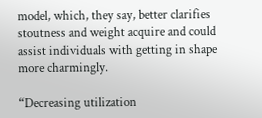model, which, they say, better clarifies stoutness and weight acquire and could assist individuals with getting in shape more charmingly.

“Decreasing utilization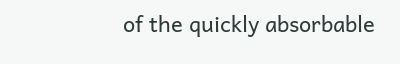of the quickly absorbable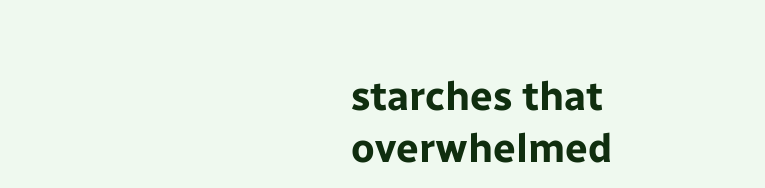starches that overwhelmed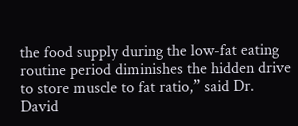the food supply during the low-fat eating routine period diminishes the hidden drive to store muscle to fat ratio,” said Dr. David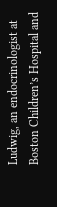Ludwig, an endocrinologist at Boston Children’s Hospital and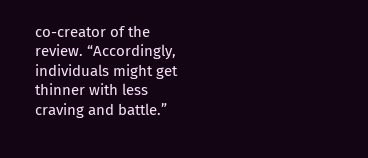co-creator of the review. “Accordingly, individuals might get thinner with less craving and battle.”